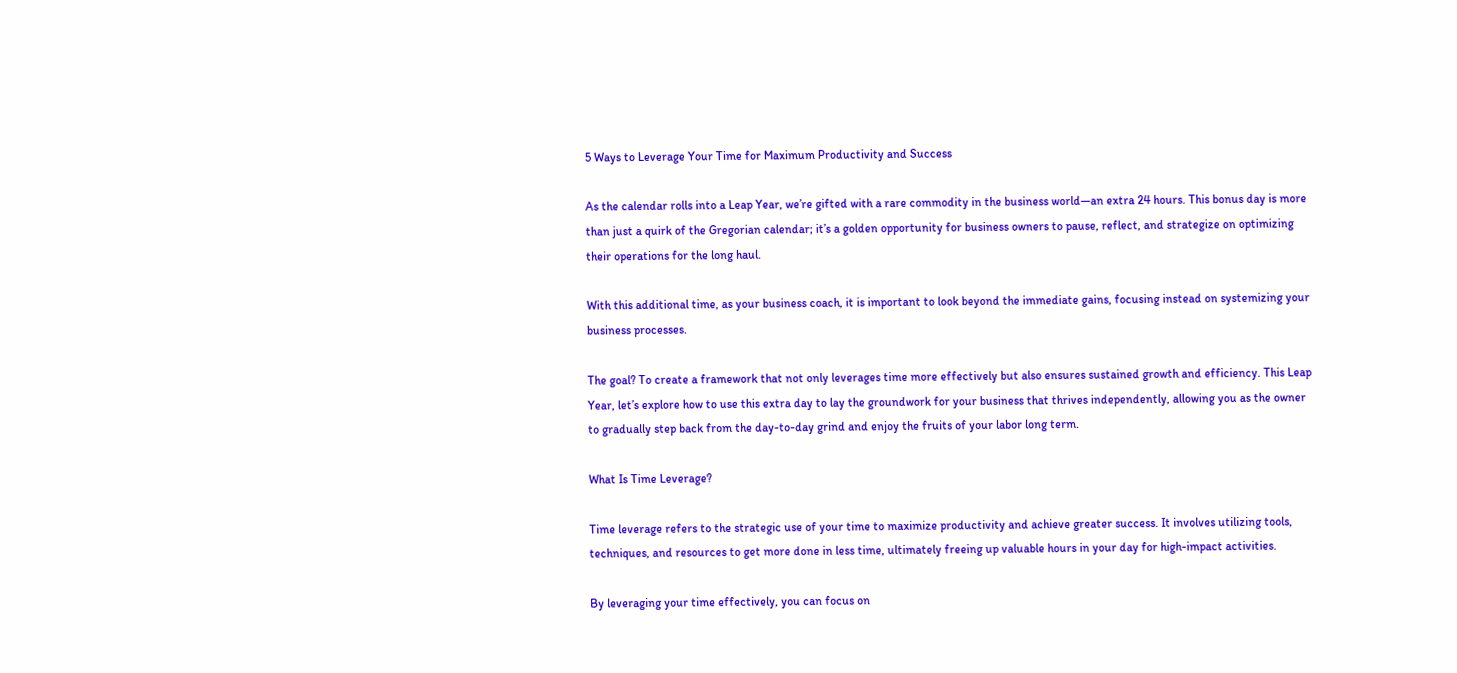5 Ways to Leverage Your Time for Maximum Productivity and Success

As the calendar rolls into a Leap Year, we’re gifted with a rare commodity in the business world—an extra 24 hours. This bonus day is more than just a quirk of the Gregorian calendar; it’s a golden opportunity for business owners to pause, reflect, and strategize on optimizing their operations for the long haul.

With this additional time, as your business coach, it is important to look beyond the immediate gains, focusing instead on systemizing your business processes.

The goal? To create a framework that not only leverages time more effectively but also ensures sustained growth and efficiency. This Leap Year, let’s explore how to use this extra day to lay the groundwork for your business that thrives independently, allowing you as the owner to gradually step back from the day-to-day grind and enjoy the fruits of your labor long term.

What Is Time Leverage?

Time leverage refers to the strategic use of your time to maximize productivity and achieve greater success. It involves utilizing tools, techniques, and resources to get more done in less time, ultimately freeing up valuable hours in your day for high-impact activities.

By leveraging your time effectively, you can focus on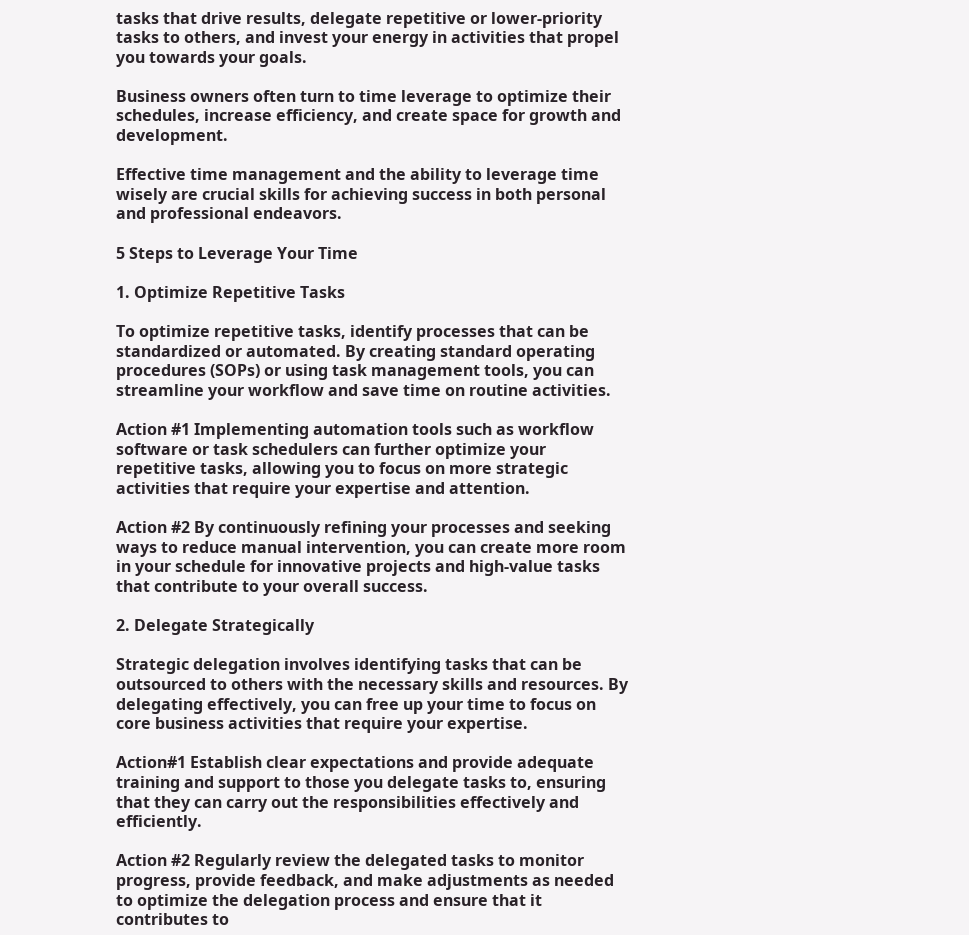tasks that drive results, delegate repetitive or lower-priority tasks to others, and invest your energy in activities that propel you towards your goals.

Business owners often turn to time leverage to optimize their schedules, increase efficiency, and create space for growth and development.

Effective time management and the ability to leverage time wisely are crucial skills for achieving success in both personal and professional endeavors.

5 Steps to Leverage Your Time

1. Optimize Repetitive Tasks

To optimize repetitive tasks, identify processes that can be standardized or automated. By creating standard operating procedures (SOPs) or using task management tools, you can streamline your workflow and save time on routine activities.

Action #1 Implementing automation tools such as workflow software or task schedulers can further optimize your repetitive tasks, allowing you to focus on more strategic activities that require your expertise and attention.

Action #2 By continuously refining your processes and seeking ways to reduce manual intervention, you can create more room in your schedule for innovative projects and high-value tasks that contribute to your overall success.

2. Delegate Strategically

Strategic delegation involves identifying tasks that can be outsourced to others with the necessary skills and resources. By delegating effectively, you can free up your time to focus on core business activities that require your expertise.

Action#1 Establish clear expectations and provide adequate training and support to those you delegate tasks to, ensuring that they can carry out the responsibilities effectively and efficiently.

Action #2 Regularly review the delegated tasks to monitor progress, provide feedback, and make adjustments as needed to optimize the delegation process and ensure that it contributes to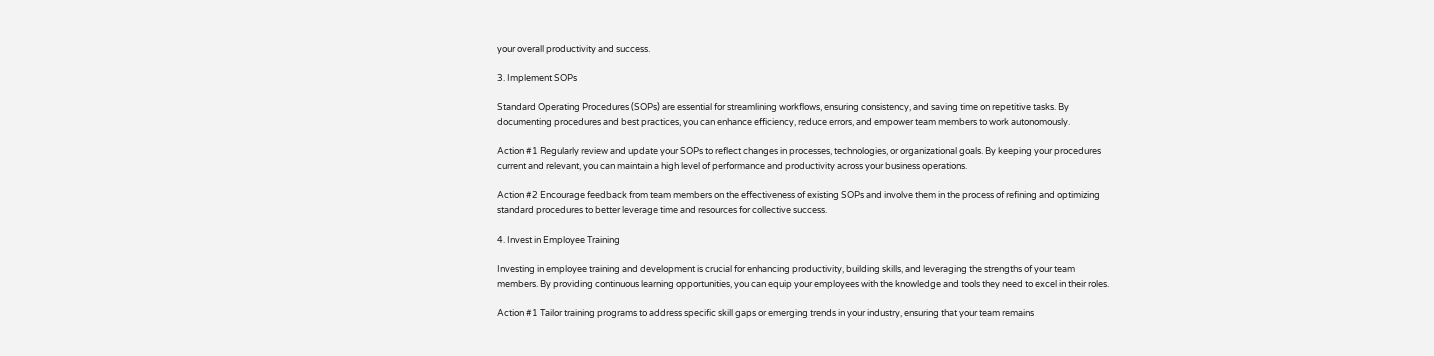your overall productivity and success.

3. Implement SOPs

Standard Operating Procedures (SOPs) are essential for streamlining workflows, ensuring consistency, and saving time on repetitive tasks. By documenting procedures and best practices, you can enhance efficiency, reduce errors, and empower team members to work autonomously.

Action #1 Regularly review and update your SOPs to reflect changes in processes, technologies, or organizational goals. By keeping your procedures current and relevant, you can maintain a high level of performance and productivity across your business operations.

Action #2 Encourage feedback from team members on the effectiveness of existing SOPs and involve them in the process of refining and optimizing standard procedures to better leverage time and resources for collective success.

4. Invest in Employee Training

Investing in employee training and development is crucial for enhancing productivity, building skills, and leveraging the strengths of your team members. By providing continuous learning opportunities, you can equip your employees with the knowledge and tools they need to excel in their roles.

Action #1 Tailor training programs to address specific skill gaps or emerging trends in your industry, ensuring that your team remains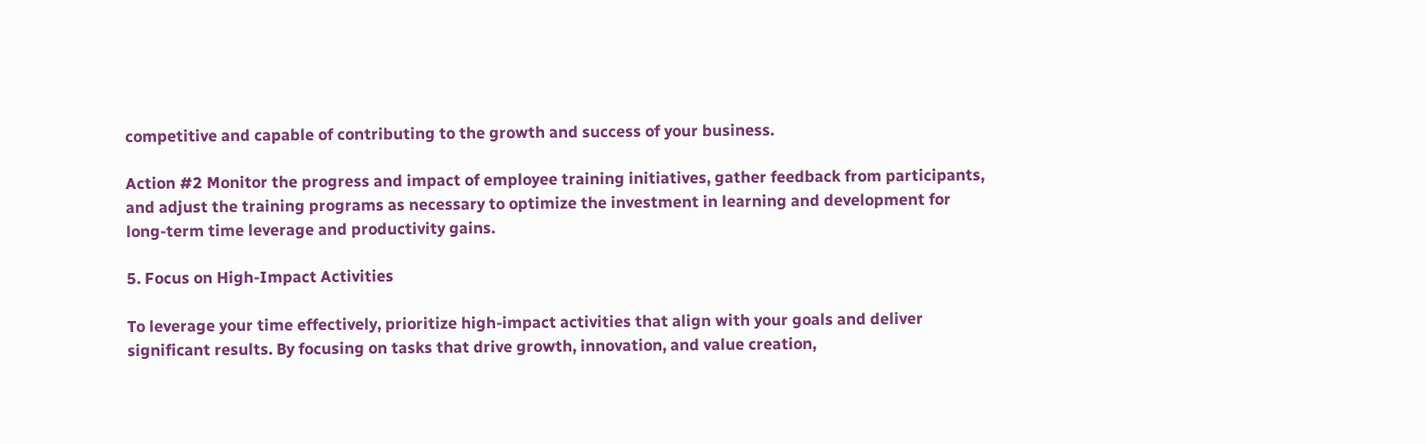competitive and capable of contributing to the growth and success of your business.

Action #2 Monitor the progress and impact of employee training initiatives, gather feedback from participants, and adjust the training programs as necessary to optimize the investment in learning and development for long-term time leverage and productivity gains.

5. Focus on High-Impact Activities

To leverage your time effectively, prioritize high-impact activities that align with your goals and deliver significant results. By focusing on tasks that drive growth, innovation, and value creation,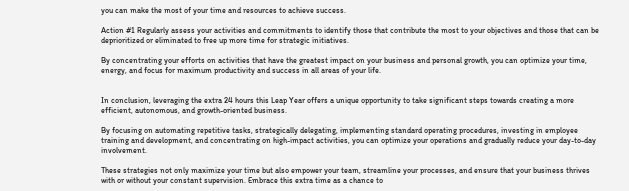you can make the most of your time and resources to achieve success.

Action #1 Regularly assess your activities and commitments to identify those that contribute the most to your objectives and those that can be deprioritized or eliminated to free up more time for strategic initiatives.

By concentrating your efforts on activities that have the greatest impact on your business and personal growth, you can optimize your time, energy, and focus for maximum productivity and success in all areas of your life.


In conclusion, leveraging the extra 24 hours this Leap Year offers a unique opportunity to take significant steps towards creating a more efficient, autonomous, and growth-oriented business.

By focusing on automating repetitive tasks, strategically delegating, implementing standard operating procedures, investing in employee training and development, and concentrating on high-impact activities, you can optimize your operations and gradually reduce your day-to-day involvement.

These strategies not only maximize your time but also empower your team, streamline your processes, and ensure that your business thrives with or without your constant supervision. Embrace this extra time as a chance to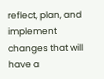reflect, plan, and implement changes that will have a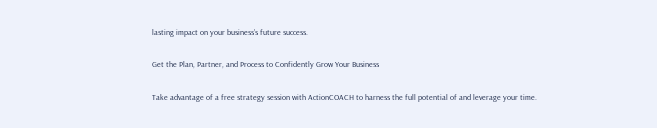lasting impact on your business’s future success.

Get the Plan, Partner, and Process to Confidently Grow Your Business

Take advantage of a free strategy session with ActionCOACH to harness the full potential of and leverage your time.